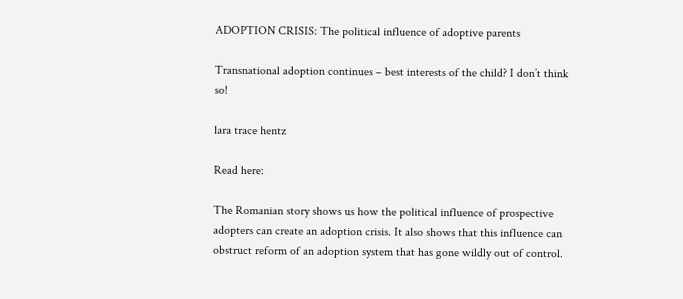ADOPTION CRISIS: The political influence of adoptive parents

Transnational adoption continues – best interests of the child? I don’t think so!

lara trace hentz

Read here:

The Romanian story shows us how the political influence of prospective adopters can create an adoption crisis. It also shows that this influence can obstruct reform of an adoption system that has gone wildly out of control.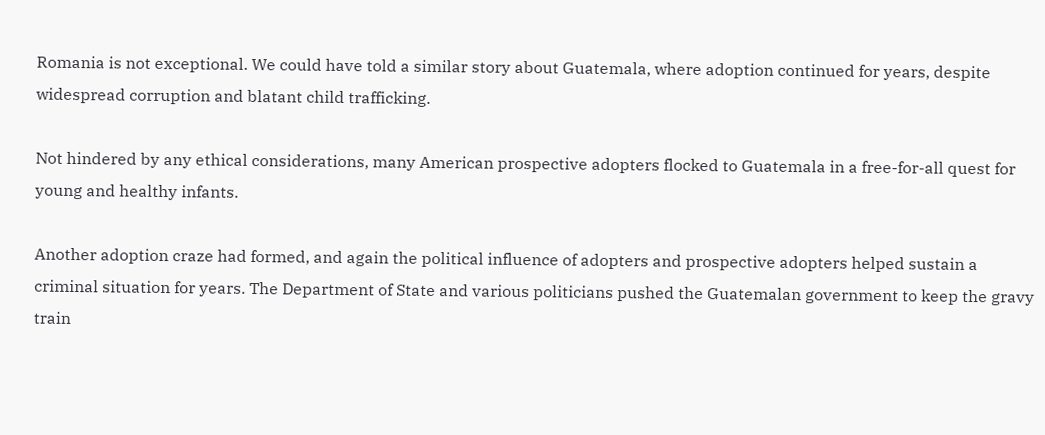Romania is not exceptional. We could have told a similar story about Guatemala, where adoption continued for years, despite widespread corruption and blatant child trafficking.

Not hindered by any ethical considerations, many American prospective adopters flocked to Guatemala in a free-for-all quest for young and healthy infants.

Another adoption craze had formed, and again the political influence of adopters and prospective adopters helped sustain a criminal situation for years. The Department of State and various politicians pushed the Guatemalan government to keep the gravy train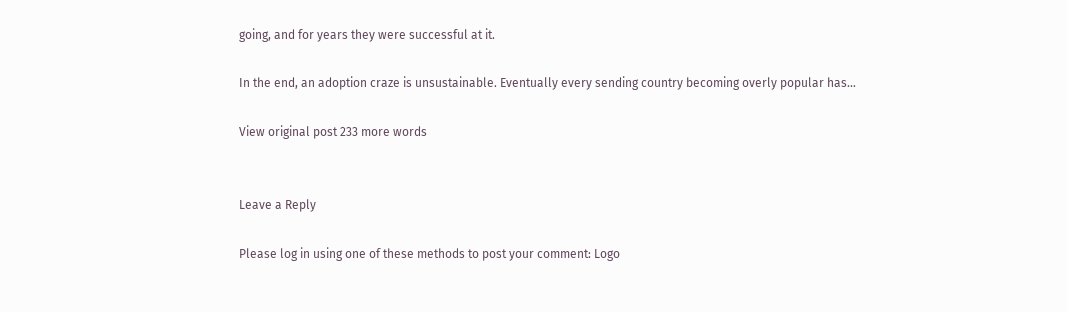going, and for years they were successful at it.

In the end, an adoption craze is unsustainable. Eventually every sending country becoming overly popular has…

View original post 233 more words


Leave a Reply

Please log in using one of these methods to post your comment: Logo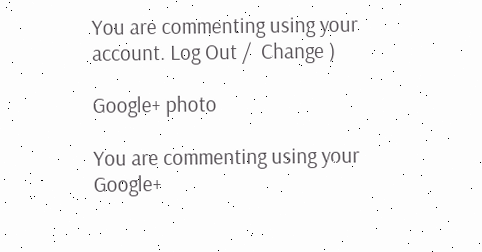You are commenting using your account. Log Out /  Change )

Google+ photo

You are commenting using your Google+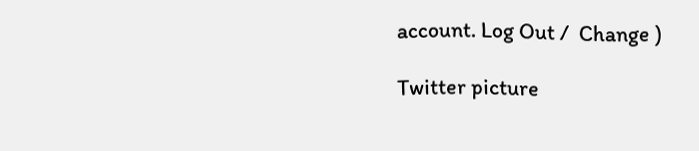account. Log Out /  Change )

Twitter picture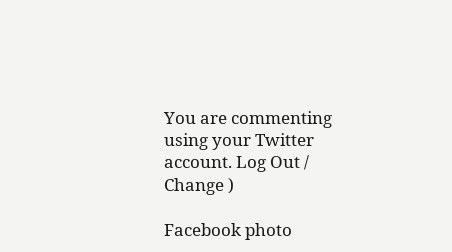You are commenting using your Twitter account. Log Out /  Change )

Facebook photo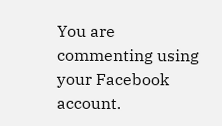You are commenting using your Facebook account.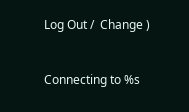Log Out /  Change )


Connecting to %s